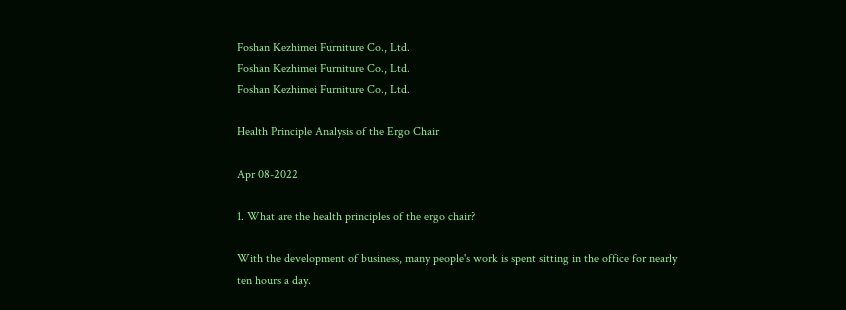Foshan Kezhimei Furniture Co., Ltd.
Foshan Kezhimei Furniture Co., Ltd.
Foshan Kezhimei Furniture Co., Ltd.

Health Principle Analysis of the Ergo Chair

Apr 08-2022

1. What are the health principles of the ergo chair?

With the development of business, many people's work is spent sitting in the office for nearly ten hours a day.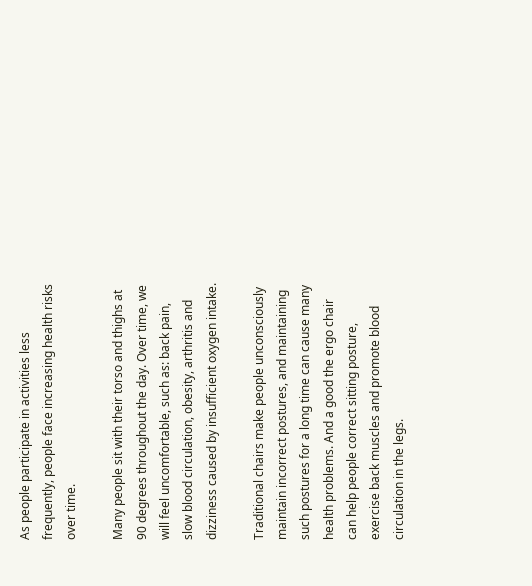As people participate in activities less frequently, people face increasing health risks over time.

Many people sit with their torso and thighs at 90 degrees throughout the day. Over time, we will feel uncomfortable, such as: back pain, slow blood circulation, obesity, arthritis and dizziness caused by insufficient oxygen intake.

Traditional chairs make people unconsciously maintain incorrect postures, and maintaining such postures for a long time can cause many health problems. And a good the ergo chair can help people correct sitting posture, exercise back muscles and promote blood circulation in the legs.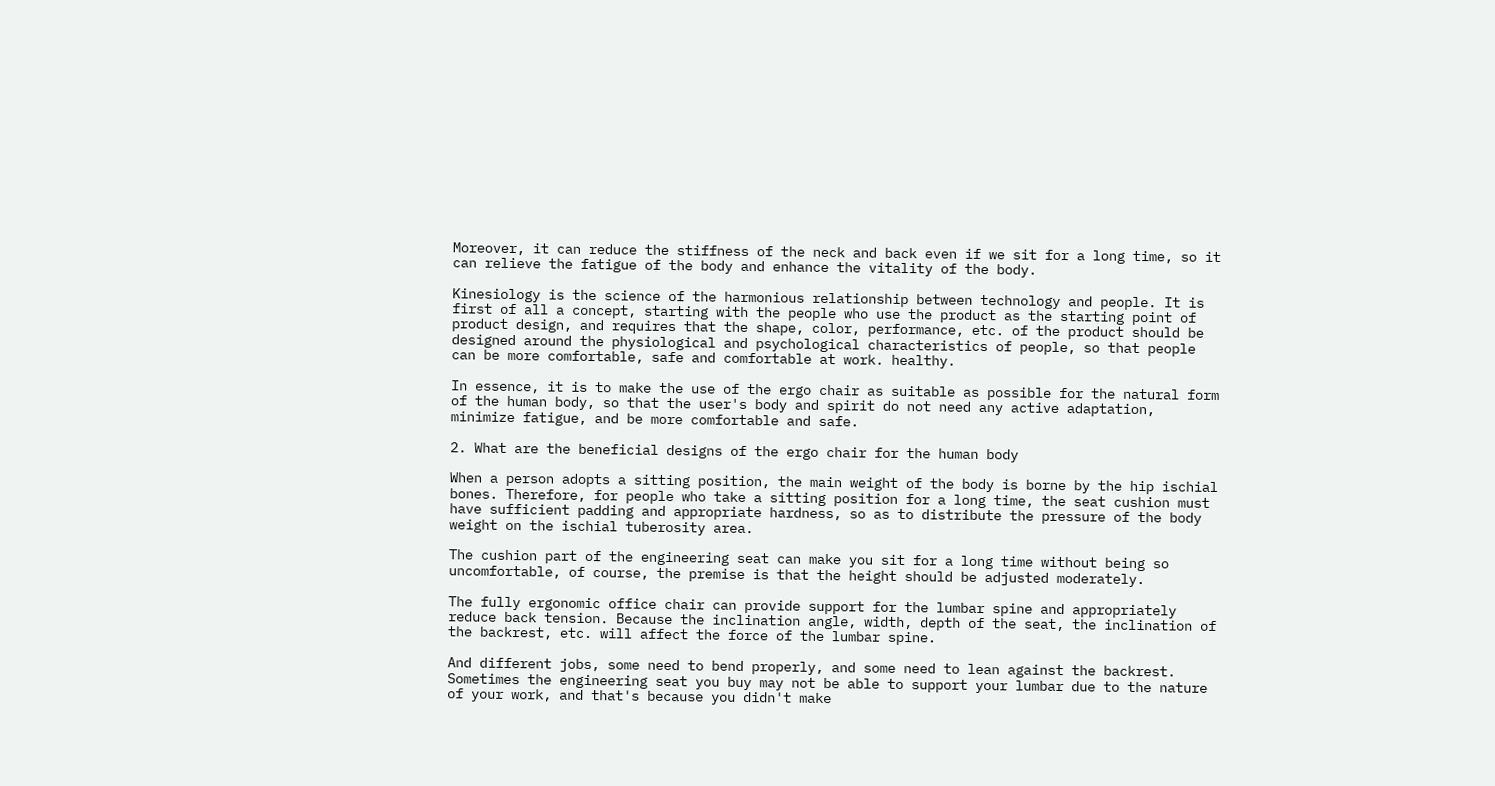Moreover, it can reduce the stiffness of the neck and back even if we sit for a long time, so it can relieve the fatigue of the body and enhance the vitality of the body.

Kinesiology is the science of the harmonious relationship between technology and people. It is first of all a concept, starting with the people who use the product as the starting point of product design, and requires that the shape, color, performance, etc. of the product should be designed around the physiological and psychological characteristics of people, so that people can be more comfortable, safe and comfortable at work. healthy.

In essence, it is to make the use of the ergo chair as suitable as possible for the natural form of the human body, so that the user's body and spirit do not need any active adaptation, minimize fatigue, and be more comfortable and safe.

2. What are the beneficial designs of the ergo chair for the human body

When a person adopts a sitting position, the main weight of the body is borne by the hip ischial bones. Therefore, for people who take a sitting position for a long time, the seat cushion must have sufficient padding and appropriate hardness, so as to distribute the pressure of the body weight on the ischial tuberosity area.

The cushion part of the engineering seat can make you sit for a long time without being so uncomfortable, of course, the premise is that the height should be adjusted moderately.

The fully ergonomic office chair can provide support for the lumbar spine and appropriately reduce back tension. Because the inclination angle, width, depth of the seat, the inclination of the backrest, etc. will affect the force of the lumbar spine.

And different jobs, some need to bend properly, and some need to lean against the backrest. Sometimes the engineering seat you buy may not be able to support your lumbar due to the nature of your work, and that's because you didn't make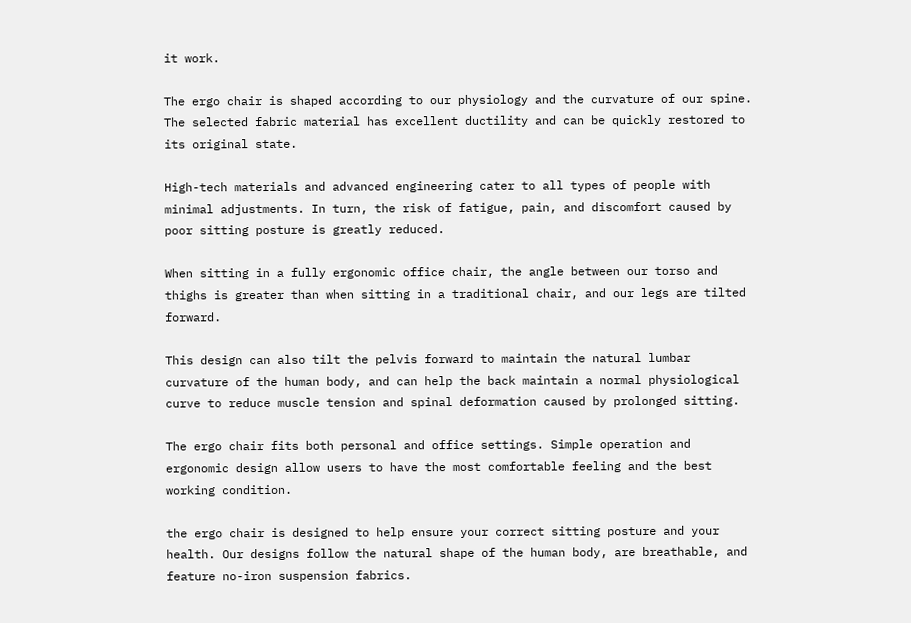it work.

The ergo chair is shaped according to our physiology and the curvature of our spine. The selected fabric material has excellent ductility and can be quickly restored to its original state.

High-tech materials and advanced engineering cater to all types of people with minimal adjustments. In turn, the risk of fatigue, pain, and discomfort caused by poor sitting posture is greatly reduced.

When sitting in a fully ergonomic office chair, the angle between our torso and thighs is greater than when sitting in a traditional chair, and our legs are tilted forward.

This design can also tilt the pelvis forward to maintain the natural lumbar curvature of the human body, and can help the back maintain a normal physiological curve to reduce muscle tension and spinal deformation caused by prolonged sitting.

The ergo chair fits both personal and office settings. Simple operation and ergonomic design allow users to have the most comfortable feeling and the best working condition.

the ergo chair is designed to help ensure your correct sitting posture and your health. Our designs follow the natural shape of the human body, are breathable, and feature no-iron suspension fabrics.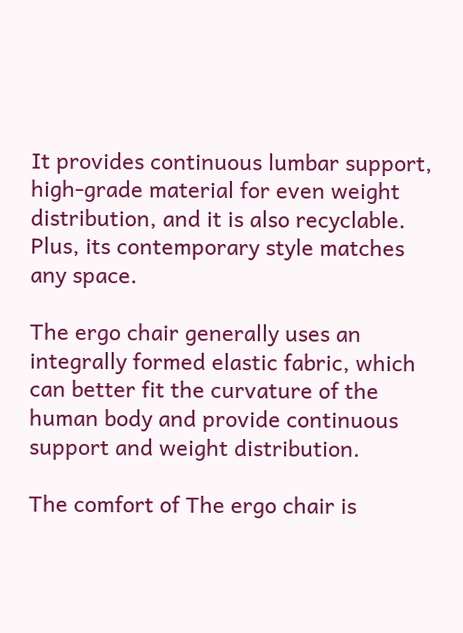It provides continuous lumbar support, high-grade material for even weight distribution, and it is also recyclable. Plus, its contemporary style matches any space.

The ergo chair generally uses an integrally formed elastic fabric, which can better fit the curvature of the human body and provide continuous support and weight distribution.

The comfort of The ergo chair is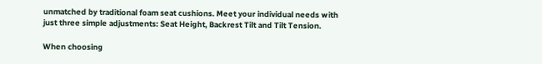unmatched by traditional foam seat cushions. Meet your individual needs with just three simple adjustments: Seat Height, Backrest Tilt and Tilt Tension.

When choosing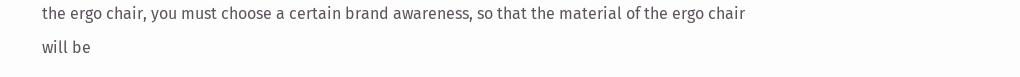the ergo chair, you must choose a certain brand awareness, so that the material of the ergo chair will be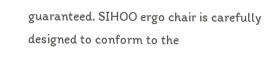guaranteed. SIHOO ergo chair is carefully designed to conform to the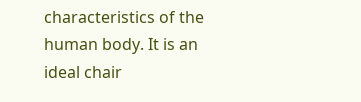characteristics of the human body. It is an ideal chair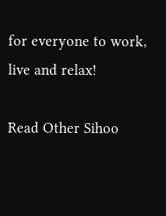for everyone to work, live and relax!

Read Other Sihoo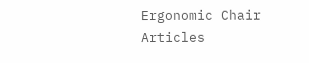Ergonomic Chair Articles